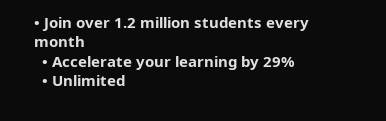• Join over 1.2 million students every month
  • Accelerate your learning by 29%
  • Unlimited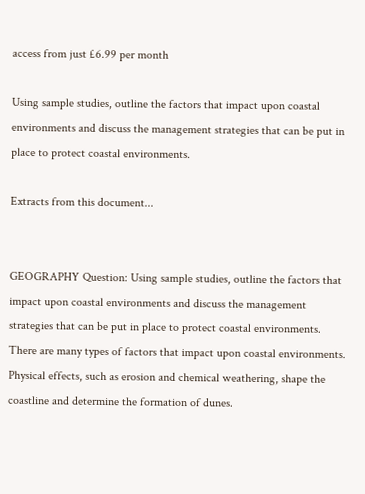access from just £6.99 per month

Using sample studies, outline the factors that impact upon coastal environments and discuss the management strategies that can be put in place to protect coastal environments.

Extracts from this document...


GEOGRAPHY Question: Using sample studies, outline the factors that impact upon coastal environments and discuss the management strategies that can be put in place to protect coastal environments. There are many types of factors that impact upon coastal environments. Physical effects, such as erosion and chemical weathering, shape the coastline and determine the formation of dunes.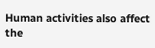Human activities also affect the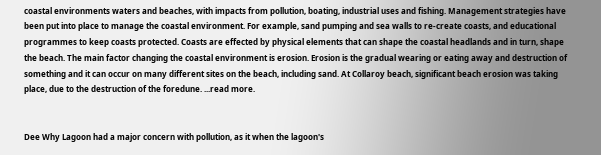coastal environments waters and beaches, with impacts from pollution, boating, industrial uses and fishing. Management strategies have been put into place to manage the coastal environment. For example, sand pumping and sea walls to re-create coasts, and educational programmes to keep coasts protected. Coasts are effected by physical elements that can shape the coastal headlands and in turn, shape the beach. The main factor changing the coastal environment is erosion. Erosion is the gradual wearing or eating away and destruction of something and it can occur on many different sites on the beach, including sand. At Collaroy beach, significant beach erosion was taking place, due to the destruction of the foredune. ...read more.


Dee Why Lagoon had a major concern with pollution, as it when the lagoon's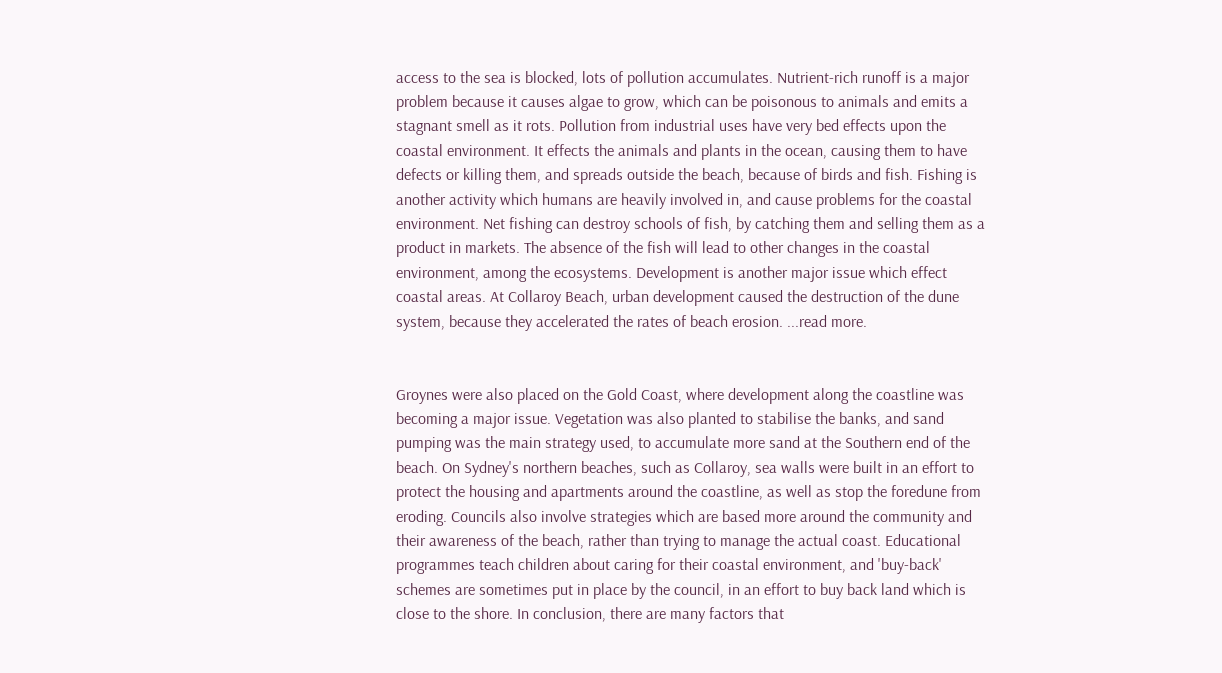access to the sea is blocked, lots of pollution accumulates. Nutrient-rich runoff is a major problem because it causes algae to grow, which can be poisonous to animals and emits a stagnant smell as it rots. Pollution from industrial uses have very bed effects upon the coastal environment. It effects the animals and plants in the ocean, causing them to have defects or killing them, and spreads outside the beach, because of birds and fish. Fishing is another activity which humans are heavily involved in, and cause problems for the coastal environment. Net fishing can destroy schools of fish, by catching them and selling them as a product in markets. The absence of the fish will lead to other changes in the coastal environment, among the ecosystems. Development is another major issue which effect coastal areas. At Collaroy Beach, urban development caused the destruction of the dune system, because they accelerated the rates of beach erosion. ...read more.


Groynes were also placed on the Gold Coast, where development along the coastline was becoming a major issue. Vegetation was also planted to stabilise the banks, and sand pumping was the main strategy used, to accumulate more sand at the Southern end of the beach. On Sydney's northern beaches, such as Collaroy, sea walls were built in an effort to protect the housing and apartments around the coastline, as well as stop the foredune from eroding. Councils also involve strategies which are based more around the community and their awareness of the beach, rather than trying to manage the actual coast. Educational programmes teach children about caring for their coastal environment, and 'buy-back' schemes are sometimes put in place by the council, in an effort to buy back land which is close to the shore. In conclusion, there are many factors that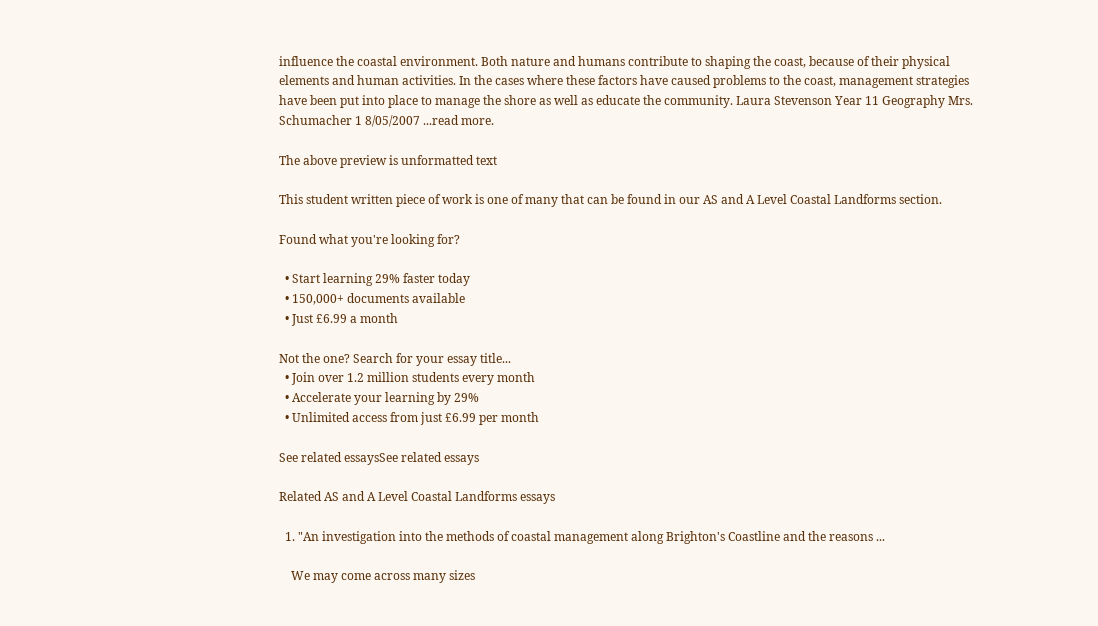influence the coastal environment. Both nature and humans contribute to shaping the coast, because of their physical elements and human activities. In the cases where these factors have caused problems to the coast, management strategies have been put into place to manage the shore as well as educate the community. Laura Stevenson Year 11 Geography Mrs. Schumacher 1 8/05/2007 ...read more.

The above preview is unformatted text

This student written piece of work is one of many that can be found in our AS and A Level Coastal Landforms section.

Found what you're looking for?

  • Start learning 29% faster today
  • 150,000+ documents available
  • Just £6.99 a month

Not the one? Search for your essay title...
  • Join over 1.2 million students every month
  • Accelerate your learning by 29%
  • Unlimited access from just £6.99 per month

See related essaysSee related essays

Related AS and A Level Coastal Landforms essays

  1. "An investigation into the methods of coastal management along Brighton's Coastline and the reasons ...

    We may come across many sizes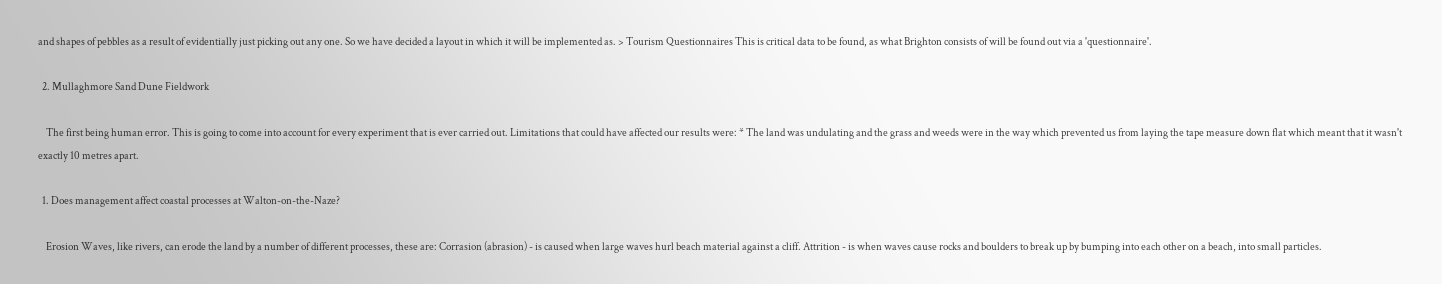and shapes of pebbles as a result of evidentially just picking out any one. So we have decided a layout in which it will be implemented as. > Tourism Questionnaires This is critical data to be found, as what Brighton consists of will be found out via a 'questionnaire'.

  2. Mullaghmore Sand Dune Fieldwork

    The first being human error. This is going to come into account for every experiment that is ever carried out. Limitations that could have affected our results were: * The land was undulating and the grass and weeds were in the way which prevented us from laying the tape measure down flat which meant that it wasn't exactly 10 metres apart.

  1. Does management affect coastal processes at Walton-on-the-Naze?

    Erosion Waves, like rivers, can erode the land by a number of different processes, these are: Corrasion (abrasion) - is caused when large waves hurl beach material against a cliff. Attrition - is when waves cause rocks and boulders to break up by bumping into each other on a beach, into small particles.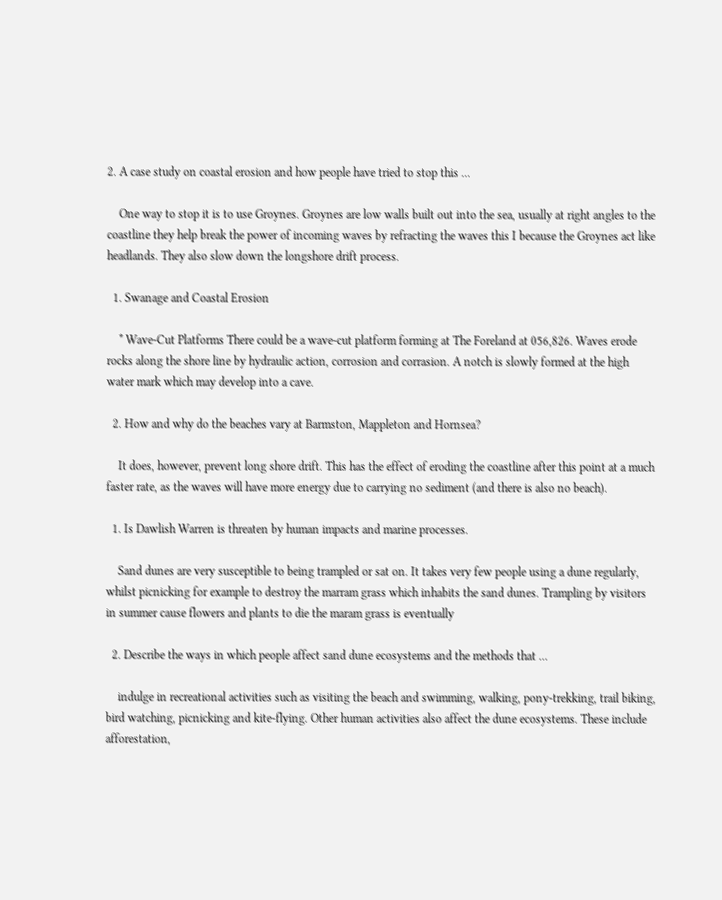2. A case study on coastal erosion and how people have tried to stop this ...

    One way to stop it is to use Groynes. Groynes are low walls built out into the sea, usually at right angles to the coastline they help break the power of incoming waves by refracting the waves this I because the Groynes act like headlands. They also slow down the longshore drift process.

  1. Swanage and Coastal Erosion

    * Wave-Cut Platforms There could be a wave-cut platform forming at The Foreland at 056,826. Waves erode rocks along the shore line by hydraulic action, corrosion and corrasion. A notch is slowly formed at the high water mark which may develop into a cave.

  2. How and why do the beaches vary at Barmston, Mappleton and Hornsea?

    It does, however, prevent long shore drift. This has the effect of eroding the coastline after this point at a much faster rate, as the waves will have more energy due to carrying no sediment (and there is also no beach).

  1. Is Dawlish Warren is threaten by human impacts and marine processes.

    Sand dunes are very susceptible to being trampled or sat on. It takes very few people using a dune regularly, whilst picnicking for example to destroy the marram grass which inhabits the sand dunes. Trampling by visitors in summer cause flowers and plants to die the maram grass is eventually

  2. Describe the ways in which people affect sand dune ecosystems and the methods that ...

    indulge in recreational activities such as visiting the beach and swimming, walking, pony-trekking, trail biking, bird watching, picnicking and kite-flying. Other human activities also affect the dune ecosystems. These include afforestation,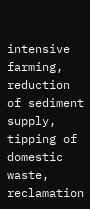intensive farming, reduction of sediment supply, tipping of domestic waste, reclamation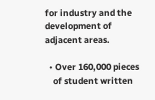for industry and the development of adjacent areas.

  • Over 160,000 pieces
    of student written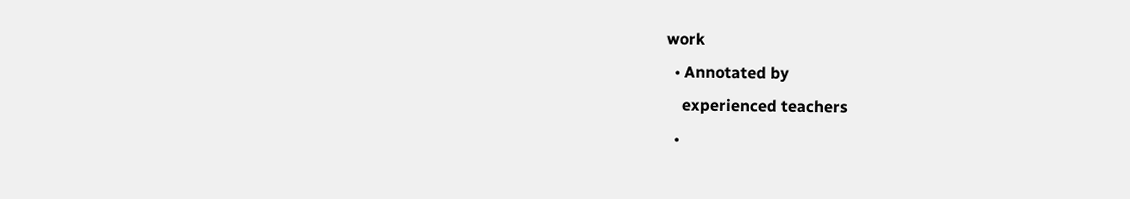work
  • Annotated by
    experienced teachers
  •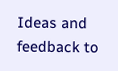Ideas and feedback to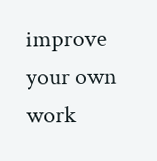improve your own work